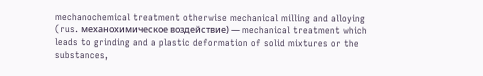mechanochemical treatment otherwise mechanical milling and alloying (rus. механохимическое воздействие) — mechanical treatment which leads to grinding and a plastic deformation of solid mixtures or the substances,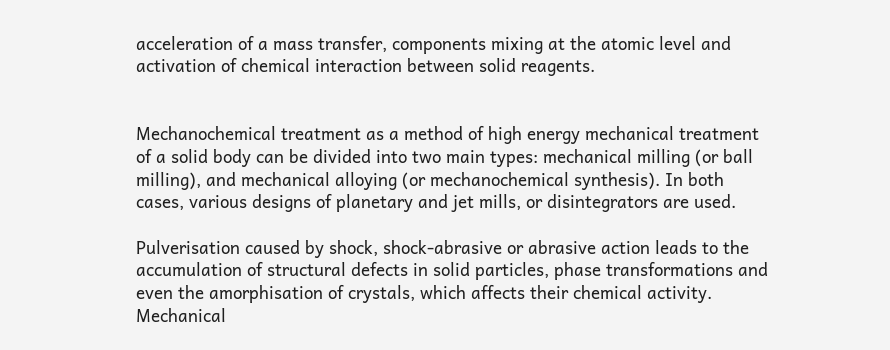acceleration of a mass transfer, components mixing at the atomic level and activation of chemical interaction between solid reagents.


Mechanochemical treatment as a method of high energy mechanical treatment of a solid body can be divided into two main types: mechanical milling (or ball milling), and mechanical alloying (or mechanochemical synthesis). In both cases, various designs of planetary and jet mills, or disintegrators are used.

Pulverisation caused by shock, shock-abrasive or abrasive action leads to the accumulation of structural defects in solid particles, phase transformations and even the amorphisation of crystals, which affects their chemical activity. Mechanical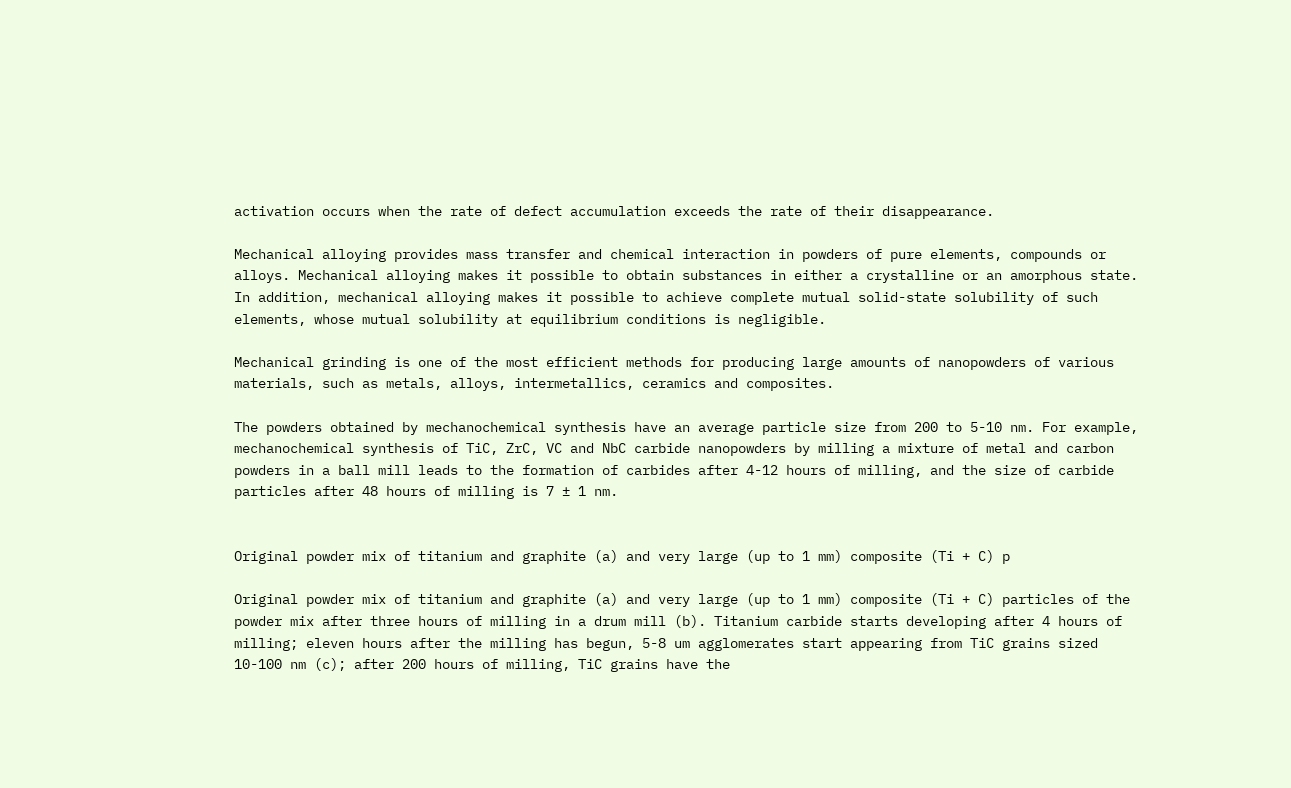activation occurs when the rate of defect accumulation exceeds the rate of their disappearance.

Mechanical alloying provides mass transfer and chemical interaction in powders of pure elements, compounds or alloys. Mechanical alloying makes it possible to obtain substances in either a crystalline or an amorphous state. In addition, mechanical alloying makes it possible to achieve complete mutual solid-state solubility of such elements, whose mutual solubility at equilibrium conditions is negligible.

Mechanical grinding is one of the most efficient methods for producing large amounts of nanopowders of various materials, such as metals, alloys, intermetallics, ceramics and composites.

The powders obtained by mechanochemical synthesis have an average particle size from 200 to 5-10 nm. For example, mechanochemical synthesis of TiC, ZrC, VC and NbC carbide nanopowders by milling a mixture of metal and carbon powders in a ball mill leads to the formation of carbides after 4-12 hours of milling, and the size of carbide particles after 48 hours of milling is 7 ± 1 nm.


Original powder mix of titanium and graphite (a) and very large (up to 1 mm) composite (Ti + C) p

Original powder mix of titanium and graphite (a) and very large (up to 1 mm) composite (Ti + C) particles of the powder mix after three hours of milling in a drum mill (b). Titanium carbide starts developing after 4 hours of milling; eleven hours after the milling has begun, 5-8 um agglomerates start appearing from TiC grains sized 10-100 nm (c); after 200 hours of milling, TiC grains have the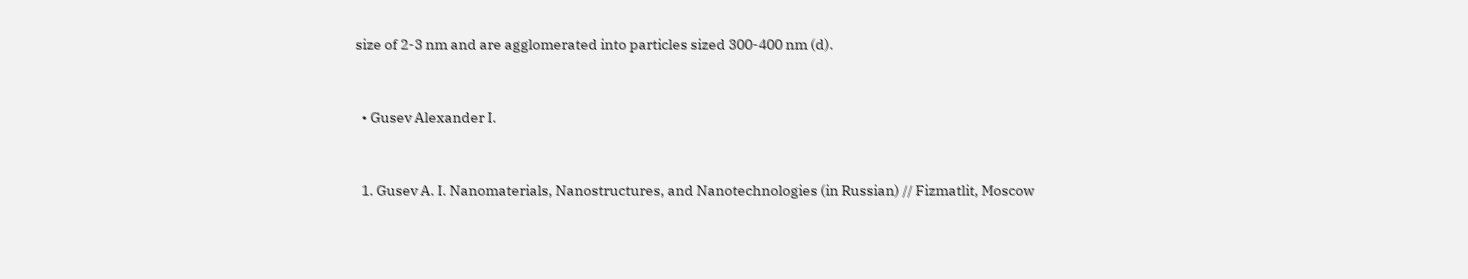size of 2-3 nm and are agglomerated into particles sized 300-400 nm (d).


  • Gusev Alexander I.


  1. Gusev A. I. Nanomaterials, Nanostructures, and Nanotechnologies (in Russian) // Fizmatlit, Moscow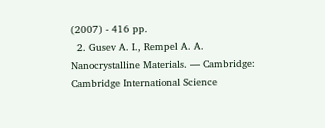(2007) - 416 pp.
  2. Gusev A. I., Rempel A. A. Nanocrystalline Materials. — Cambridge: Cambridge International Science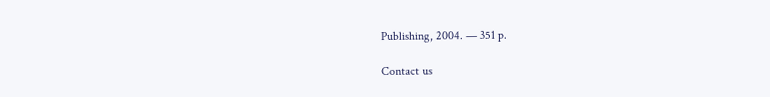Publishing, 2004. — 351 p.

Contact us